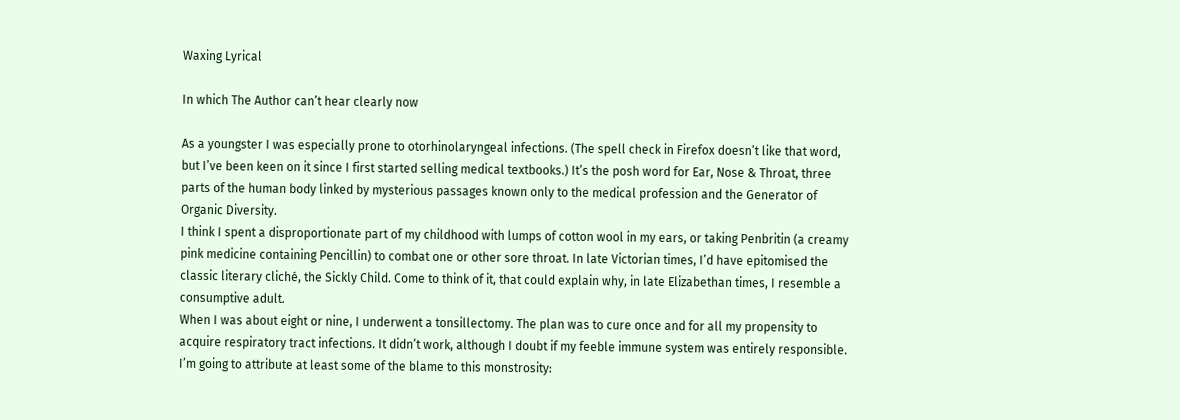Waxing Lyrical

In which The Author can’t hear clearly now

As a youngster I was especially prone to otorhinolaryngeal infections. (The spell check in Firefox doesn’t like that word, but I’ve been keen on it since I first started selling medical textbooks.) It’s the posh word for Ear, Nose & Throat, three parts of the human body linked by mysterious passages known only to the medical profession and the Generator of Organic Diversity.
I think I spent a disproportionate part of my childhood with lumps of cotton wool in my ears, or taking Penbritin (a creamy pink medicine containing Pencillin) to combat one or other sore throat. In late Victorian times, I’d have epitomised the classic literary cliché, the Sickly Child. Come to think of it, that could explain why, in late Elizabethan times, I resemble a consumptive adult.
When I was about eight or nine, I underwent a tonsillectomy. The plan was to cure once and for all my propensity to acquire respiratory tract infections. It didn’t work, although I doubt if my feeble immune system was entirely responsible. I’m going to attribute at least some of the blame to this monstrosity: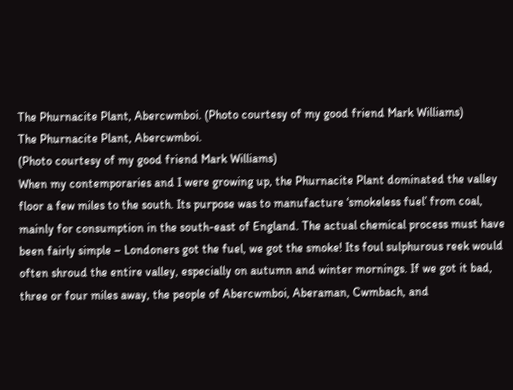The Phurnacite Plant, Abercwmboi. (Photo courtesy of my good friend Mark Williams)
The Phurnacite Plant, Abercwmboi.
(Photo courtesy of my good friend Mark Williams)
When my contemporaries and I were growing up, the Phurnacite Plant dominated the valley floor a few miles to the south. Its purpose was to manufacture ‘smokeless fuel’ from coal, mainly for consumption in the south-east of England. The actual chemical process must have been fairly simple – Londoners got the fuel, we got the smoke! Its foul sulphurous reek would often shroud the entire valley, especially on autumn and winter mornings. If we got it bad, three or four miles away, the people of Abercwmboi, Aberaman, Cwmbach, and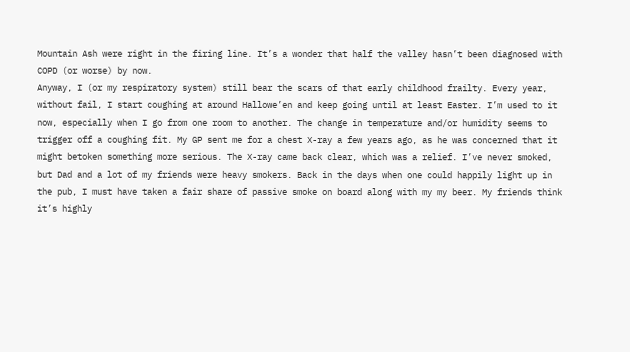Mountain Ash were right in the firing line. It’s a wonder that half the valley hasn’t been diagnosed with COPD (or worse) by now.
Anyway, I (or my respiratory system) still bear the scars of that early childhood frailty. Every year, without fail, I start coughing at around Hallowe’en and keep going until at least Easter. I’m used to it now, especially when I go from one room to another. The change in temperature and/or humidity seems to trigger off a coughing fit. My GP sent me for a chest X-ray a few years ago, as he was concerned that it might betoken something more serious. The X-ray came back clear, which was a relief. I’ve never smoked, but Dad and a lot of my friends were heavy smokers. Back in the days when one could happily light up in the pub, I must have taken a fair share of passive smoke on board along with my my beer. My friends think it’s highly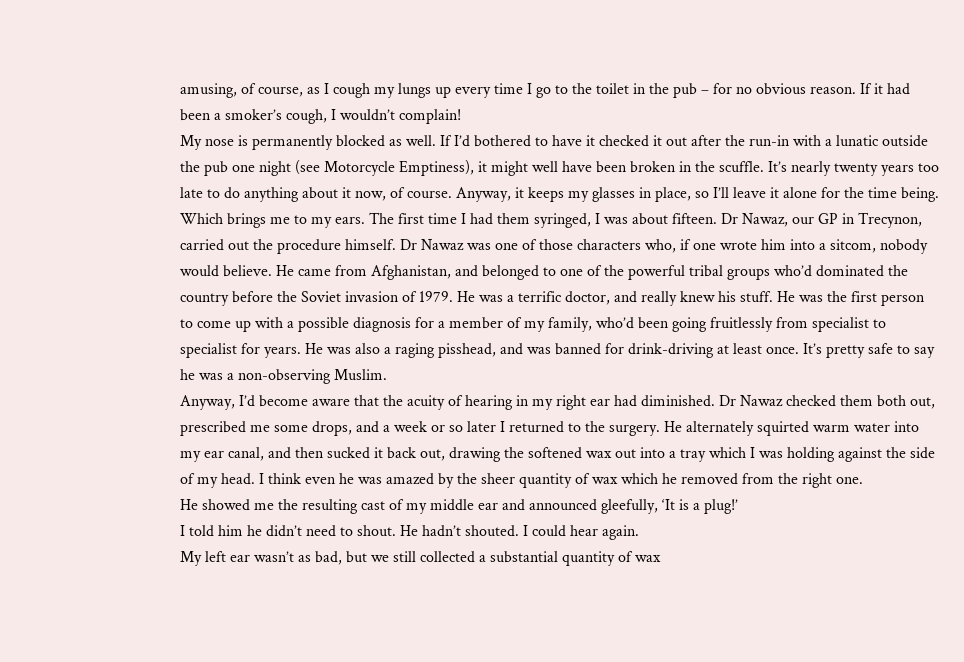amusing, of course, as I cough my lungs up every time I go to the toilet in the pub – for no obvious reason. If it had been a smoker’s cough, I wouldn’t complain!
My nose is permanently blocked as well. If I’d bothered to have it checked it out after the run-in with a lunatic outside the pub one night (see Motorcycle Emptiness), it might well have been broken in the scuffle. It’s nearly twenty years too late to do anything about it now, of course. Anyway, it keeps my glasses in place, so I’ll leave it alone for the time being.
Which brings me to my ears. The first time I had them syringed, I was about fifteen. Dr Nawaz, our GP in Trecynon, carried out the procedure himself. Dr Nawaz was one of those characters who, if one wrote him into a sitcom, nobody would believe. He came from Afghanistan, and belonged to one of the powerful tribal groups who’d dominated the country before the Soviet invasion of 1979. He was a terrific doctor, and really knew his stuff. He was the first person to come up with a possible diagnosis for a member of my family, who’d been going fruitlessly from specialist to specialist for years. He was also a raging pisshead, and was banned for drink-driving at least once. It’s pretty safe to say he was a non-observing Muslim.
Anyway, I’d become aware that the acuity of hearing in my right ear had diminished. Dr Nawaz checked them both out, prescribed me some drops, and a week or so later I returned to the surgery. He alternately squirted warm water into my ear canal, and then sucked it back out, drawing the softened wax out into a tray which I was holding against the side of my head. I think even he was amazed by the sheer quantity of wax which he removed from the right one.
He showed me the resulting cast of my middle ear and announced gleefully, ‘It is a plug!’
I told him he didn’t need to shout. He hadn’t shouted. I could hear again.
My left ear wasn’t as bad, but we still collected a substantial quantity of wax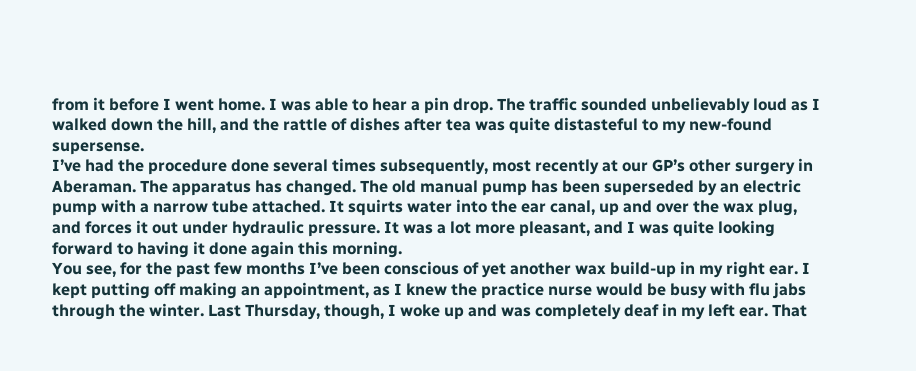from it before I went home. I was able to hear a pin drop. The traffic sounded unbelievably loud as I walked down the hill, and the rattle of dishes after tea was quite distasteful to my new-found supersense.
I’ve had the procedure done several times subsequently, most recently at our GP’s other surgery in Aberaman. The apparatus has changed. The old manual pump has been superseded by an electric pump with a narrow tube attached. It squirts water into the ear canal, up and over the wax plug, and forces it out under hydraulic pressure. It was a lot more pleasant, and I was quite looking forward to having it done again this morning.
You see, for the past few months I’ve been conscious of yet another wax build-up in my right ear. I kept putting off making an appointment, as I knew the practice nurse would be busy with flu jabs through the winter. Last Thursday, though, I woke up and was completely deaf in my left ear. That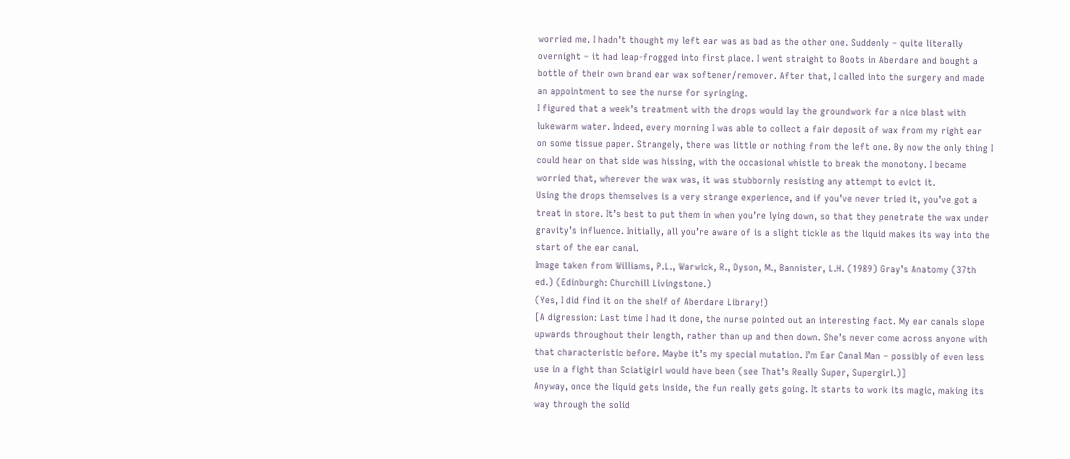worried me. I hadn’t thought my left ear was as bad as the other one. Suddenly – quite literally overnight – it had leap-frogged into first place. I went straight to Boots in Aberdare and bought a bottle of their own brand ear wax softener/remover. After that, I called into the surgery and made an appointment to see the nurse for syringing.
I figured that a week’s treatment with the drops would lay the groundwork for a nice blast with lukewarm water. Indeed, every morning I was able to collect a fair deposit of wax from my right ear on some tissue paper. Strangely, there was little or nothing from the left one. By now the only thing I could hear on that side was hissing, with the occasional whistle to break the monotony. I became worried that, wherever the wax was, it was stubbornly resisting any attempt to evict it.
Using the drops themselves is a very strange experience, and if you’ve never tried it, you’ve got a treat in store. It’s best to put them in when you’re lying down, so that they penetrate the wax under gravity’s influence. Initially, all you’re aware of is a slight tickle as the liquid makes its way into the start of the ear canal.
Image taken from Williams, P.L., Warwick, R., Dyson, M., Bannister, L.H. (1989) Gray’s Anatomy (37th ed.) (Edinburgh: Churchill Livingstone.)
(Yes, I did find it on the shelf of Aberdare Library!)
[A digression: Last time I had it done, the nurse pointed out an interesting fact. My ear canals slope upwards throughout their length, rather than up and then down. She’s never come across anyone with that characteristic before. Maybe it’s my special mutation. I’m Ear Canal Man – possibly of even less use in a fight than Sciatigirl would have been (see That’s Really Super, Supergirl.)]
Anyway, once the liquid gets inside, the fun really gets going. It starts to work its magic, making its way through the solid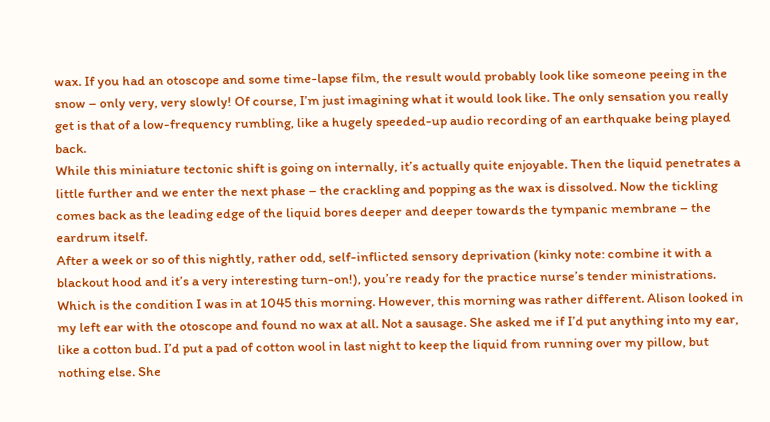wax. If you had an otoscope and some time-lapse film, the result would probably look like someone peeing in the snow – only very, very slowly! Of course, I’m just imagining what it would look like. The only sensation you really get is that of a low-frequency rumbling, like a hugely speeded-up audio recording of an earthquake being played back.
While this miniature tectonic shift is going on internally, it’s actually quite enjoyable. Then the liquid penetrates a little further and we enter the next phase – the crackling and popping as the wax is dissolved. Now the tickling comes back as the leading edge of the liquid bores deeper and deeper towards the tympanic membrane – the eardrum itself.
After a week or so of this nightly, rather odd, self-inflicted sensory deprivation (kinky note: combine it with a blackout hood and it’s a very interesting turn-on!), you’re ready for the practice nurse’s tender ministrations. Which is the condition I was in at 1045 this morning. However, this morning was rather different. Alison looked in my left ear with the otoscope and found no wax at all. Not a sausage. She asked me if I’d put anything into my ear, like a cotton bud. I’d put a pad of cotton wool in last night to keep the liquid from running over my pillow, but nothing else. She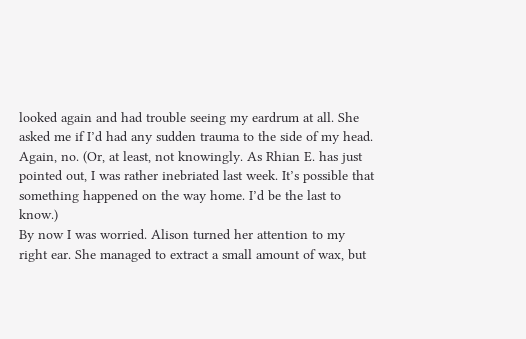looked again and had trouble seeing my eardrum at all. She asked me if I’d had any sudden trauma to the side of my head. Again, no. (Or, at least, not knowingly. As Rhian E. has just pointed out, I was rather inebriated last week. It’s possible that something happened on the way home. I’d be the last to know.)
By now I was worried. Alison turned her attention to my right ear. She managed to extract a small amount of wax, but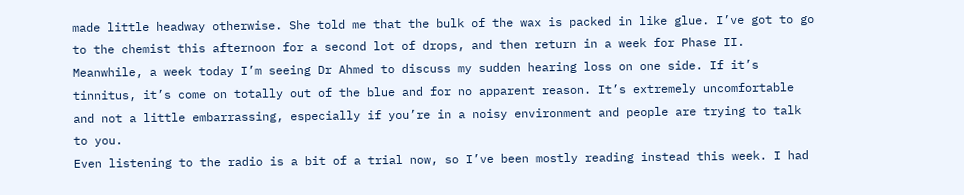made little headway otherwise. She told me that the bulk of the wax is packed in like glue. I’ve got to go to the chemist this afternoon for a second lot of drops, and then return in a week for Phase II.
Meanwhile, a week today I’m seeing Dr Ahmed to discuss my sudden hearing loss on one side. If it’s tinnitus, it’s come on totally out of the blue and for no apparent reason. It’s extremely uncomfortable and not a little embarrassing, especially if you’re in a noisy environment and people are trying to talk to you.
Even listening to the radio is a bit of a trial now, so I’ve been mostly reading instead this week. I had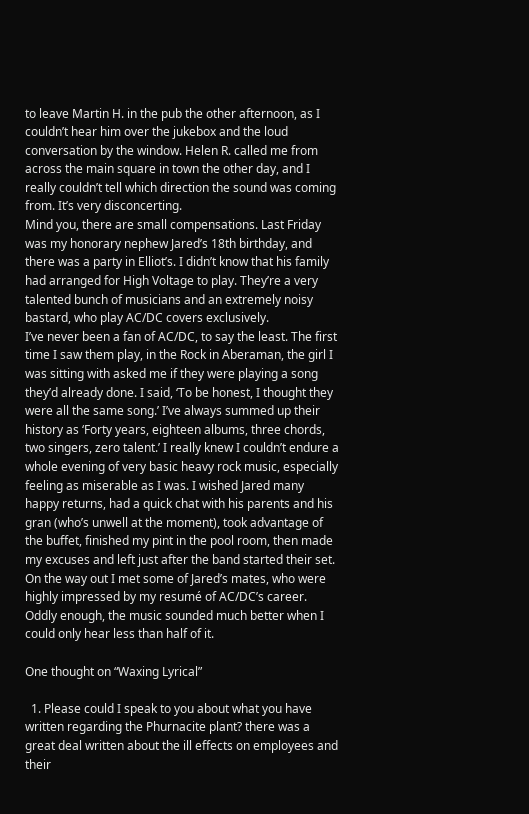to leave Martin H. in the pub the other afternoon, as I couldn’t hear him over the jukebox and the loud conversation by the window. Helen R. called me from across the main square in town the other day, and I really couldn’t tell which direction the sound was coming from. It’s very disconcerting.
Mind you, there are small compensations. Last Friday was my honorary nephew Jared’s 18th birthday, and there was a party in Elliot’s. I didn’t know that his family had arranged for High Voltage to play. They’re a very talented bunch of musicians and an extremely noisy bastard, who play AC/DC covers exclusively.
I’ve never been a fan of AC/DC, to say the least. The first time I saw them play, in the Rock in Aberaman, the girl I was sitting with asked me if they were playing a song they’d already done. I said, ‘To be honest, I thought they were all the same song.’ I’ve always summed up their history as ‘Forty years, eighteen albums, three chords, two singers, zero talent.’ I really knew I couldn’t endure a whole evening of very basic heavy rock music, especially feeling as miserable as I was. I wished Jared many happy returns, had a quick chat with his parents and his gran (who’s unwell at the moment), took advantage of the buffet, finished my pint in the pool room, then made my excuses and left just after the band started their set.
On the way out I met some of Jared’s mates, who were highly impressed by my resumé of AC/DC’s career. Oddly enough, the music sounded much better when I could only hear less than half of it.

One thought on “Waxing Lyrical”

  1. Please could I speak to you about what you have written regarding the Phurnacite plant? there was a great deal written about the ill effects on employees and their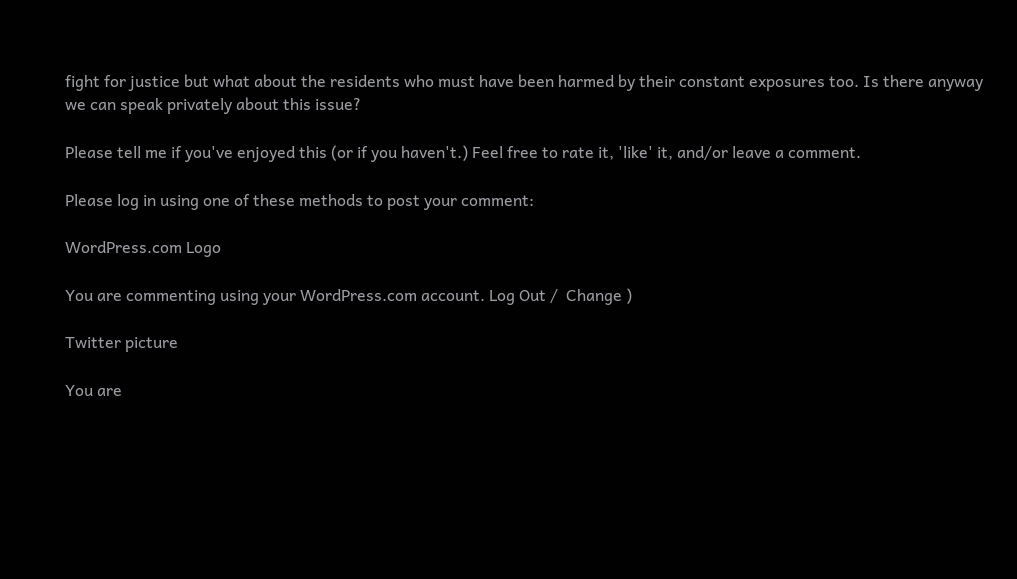fight for justice but what about the residents who must have been harmed by their constant exposures too. Is there anyway we can speak privately about this issue?

Please tell me if you've enjoyed this (or if you haven't.) Feel free to rate it, 'like' it, and/or leave a comment.

Please log in using one of these methods to post your comment:

WordPress.com Logo

You are commenting using your WordPress.com account. Log Out /  Change )

Twitter picture

You are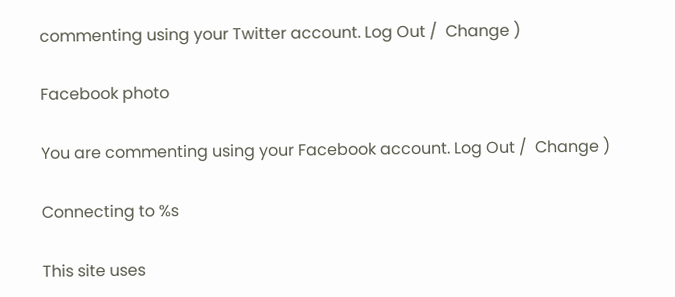commenting using your Twitter account. Log Out /  Change )

Facebook photo

You are commenting using your Facebook account. Log Out /  Change )

Connecting to %s

This site uses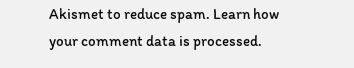Akismet to reduce spam. Learn how your comment data is processed.